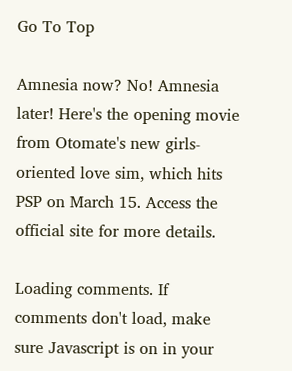Go To Top

Amnesia now? No! Amnesia later! Here's the opening movie from Otomate's new girls-oriented love sim, which hits PSP on March 15. Access the official site for more details.

Loading comments. If comments don't load, make sure Javascript is on in your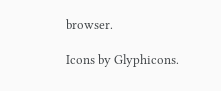browser.

Icons by Glyphicons.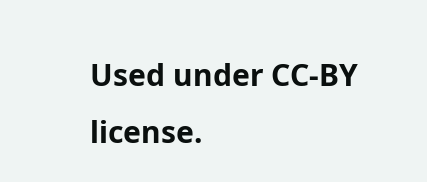Used under CC-BY license.